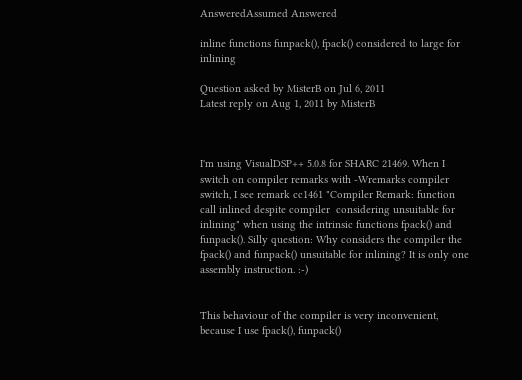AnsweredAssumed Answered

inline functions funpack(), fpack() considered to large for inlining

Question asked by MisterB on Jul 6, 2011
Latest reply on Aug 1, 2011 by MisterB



I'm using VisualDSP++ 5.0.8 for SHARC 21469. When I switch on compiler remarks with -Wremarks compiler switch, I see remark cc1461 "Compiler Remark: function call inlined despite compiler  considering unsuitable for inlining" when using the intrinsic functions fpack() and funpack(). Silly question: Why considers the compiler the fpack() and funpack() unsuitable for inlining? It is only one assembly instruction. :-)


This behaviour of the compiler is very inconvenient, because I use fpack(), funpack()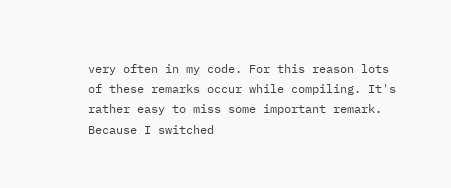very often in my code. For this reason lots of these remarks occur while compiling. It's rather easy to miss some important remark. Because I switched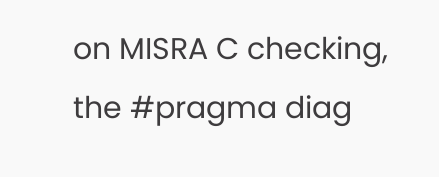on MISRA C checking, the #pragma diag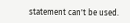statement can't be used.